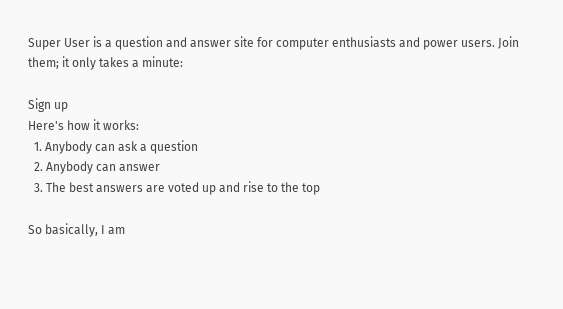Super User is a question and answer site for computer enthusiasts and power users. Join them; it only takes a minute:

Sign up
Here's how it works:
  1. Anybody can ask a question
  2. Anybody can answer
  3. The best answers are voted up and rise to the top

So basically, I am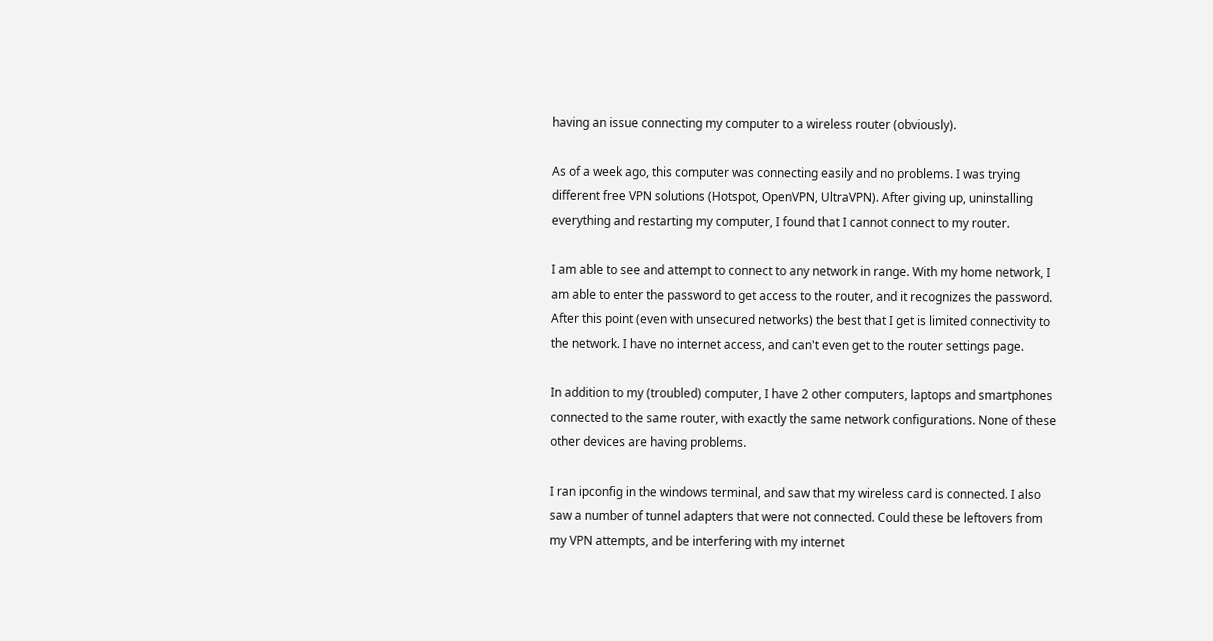having an issue connecting my computer to a wireless router (obviously).

As of a week ago, this computer was connecting easily and no problems. I was trying different free VPN solutions (Hotspot, OpenVPN, UltraVPN). After giving up, uninstalling everything and restarting my computer, I found that I cannot connect to my router.

I am able to see and attempt to connect to any network in range. With my home network, I am able to enter the password to get access to the router, and it recognizes the password. After this point (even with unsecured networks) the best that I get is limited connectivity to the network. I have no internet access, and can't even get to the router settings page.

In addition to my (troubled) computer, I have 2 other computers, laptops and smartphones connected to the same router, with exactly the same network configurations. None of these other devices are having problems.

I ran ipconfig in the windows terminal, and saw that my wireless card is connected. I also saw a number of tunnel adapters that were not connected. Could these be leftovers from my VPN attempts, and be interfering with my internet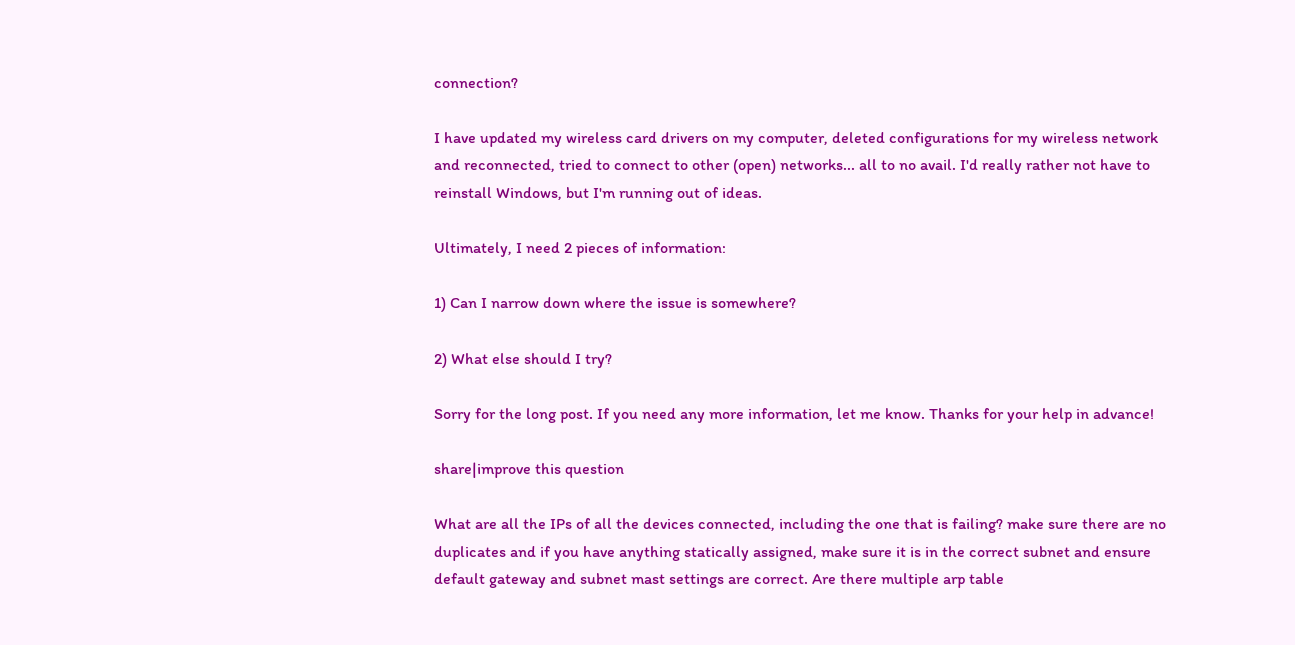connection?

I have updated my wireless card drivers on my computer, deleted configurations for my wireless network and reconnected, tried to connect to other (open) networks... all to no avail. I'd really rather not have to reinstall Windows, but I'm running out of ideas.

Ultimately, I need 2 pieces of information:

1) Can I narrow down where the issue is somewhere?

2) What else should I try?

Sorry for the long post. If you need any more information, let me know. Thanks for your help in advance!

share|improve this question

What are all the IPs of all the devices connected, including the one that is failing? make sure there are no duplicates and if you have anything statically assigned, make sure it is in the correct subnet and ensure default gateway and subnet mast settings are correct. Are there multiple arp table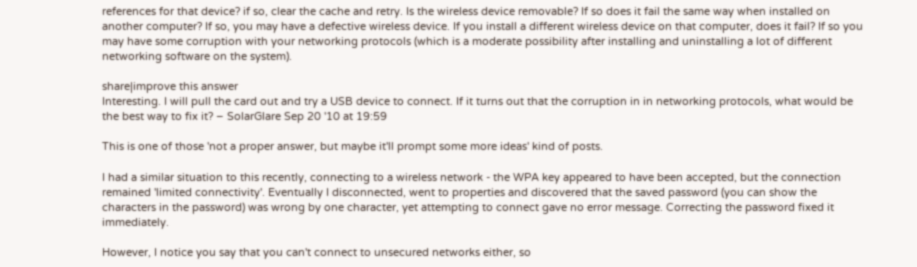references for that device? if so, clear the cache and retry. Is the wireless device removable? If so does it fail the same way when installed on another computer? If so, you may have a defective wireless device. If you install a different wireless device on that computer, does it fail? If so you may have some corruption with your networking protocols (which is a moderate possibility after installing and uninstalling a lot of different networking software on the system).

share|improve this answer
Interesting. I will pull the card out and try a USB device to connect. If it turns out that the corruption in in networking protocols, what would be the best way to fix it? – SolarGlare Sep 20 '10 at 19:59

This is one of those 'not a proper answer, but maybe it'll prompt some more ideas' kind of posts.

I had a similar situation to this recently, connecting to a wireless network - the WPA key appeared to have been accepted, but the connection remained 'limited connectivity'. Eventually I disconnected, went to properties and discovered that the saved password (you can show the characters in the password) was wrong by one character, yet attempting to connect gave no error message. Correcting the password fixed it immediately.

However, I notice you say that you can't connect to unsecured networks either, so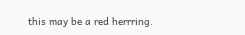this may be a red herrring.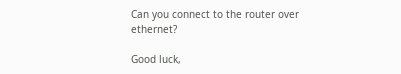Can you connect to the router over ethernet?

Good luck,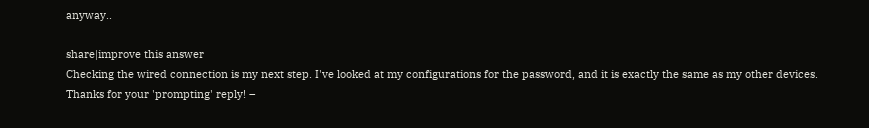anyway..

share|improve this answer
Checking the wired connection is my next step. I've looked at my configurations for the password, and it is exactly the same as my other devices. Thanks for your 'prompting' reply! –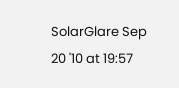SolarGlare Sep 20 '10 at 19:57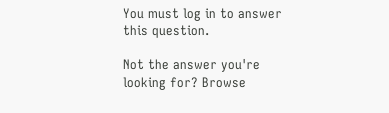You must log in to answer this question.

Not the answer you're looking for? Browse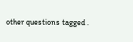other questions tagged .